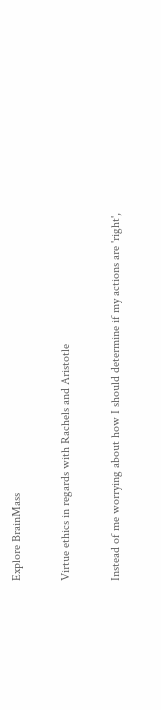Explore BrainMass

Virtue ethics in regards with Rachels and Aristotle

Instead of me worrying about how I should determine if my actions are 'right',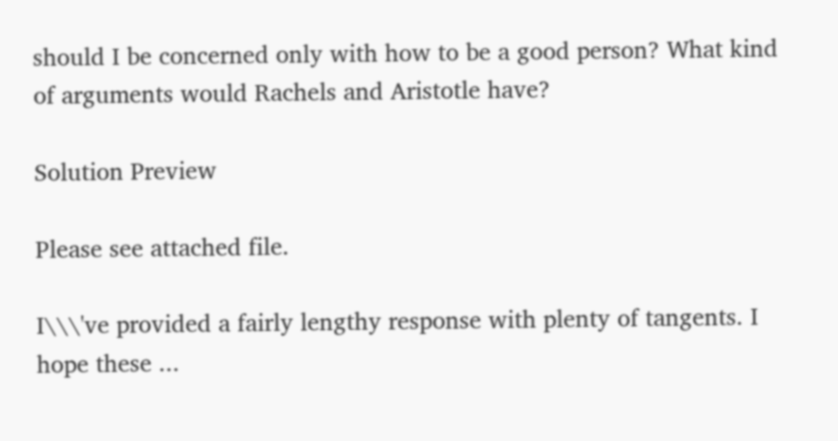should I be concerned only with how to be a good person? What kind of arguments would Rachels and Aristotle have?

Solution Preview

Please see attached file.

I\\\'ve provided a fairly lengthy response with plenty of tangents. I hope these ...